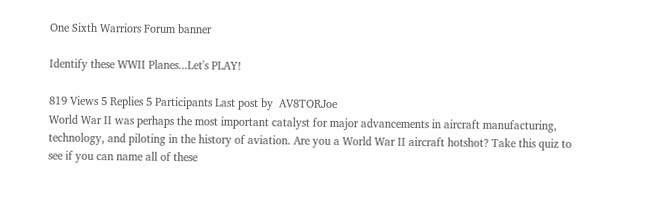One Sixth Warriors Forum banner

Identify these WWII Planes...Let's PLAY!

819 Views 5 Replies 5 Participants Last post by  AV8TORJoe
World War II was perhaps the most important catalyst for major advancements in aircraft manufacturing, technology, and piloting in the history of aviation. Are you a World War II aircraft hotshot? Take this quiz to see if you can name all of these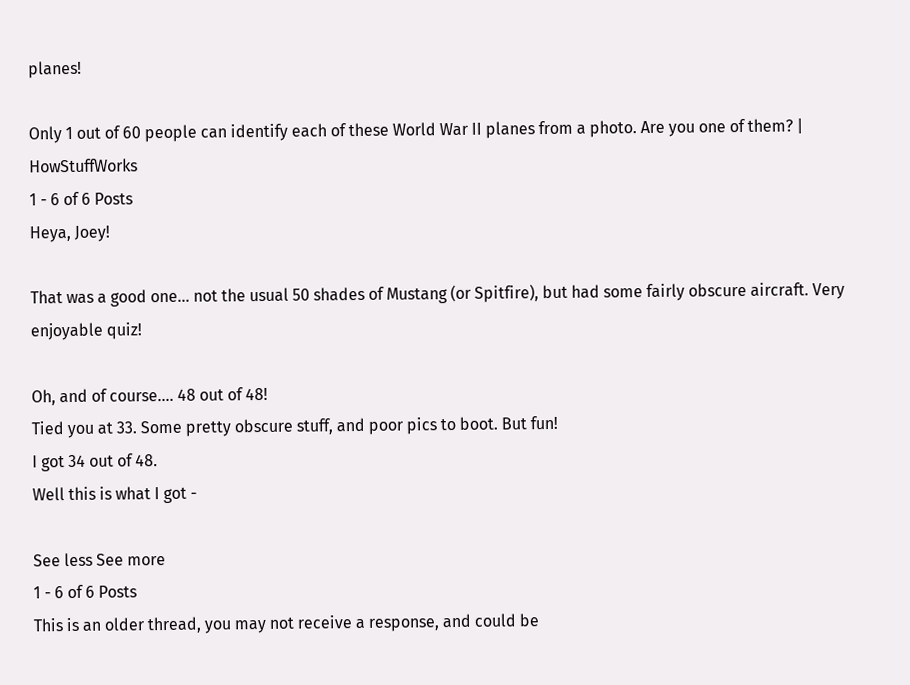planes!

Only 1 out of 60 people can identify each of these World War II planes from a photo. Are you one of them? | HowStuffWorks
1 - 6 of 6 Posts
Heya, Joey!

That was a good one... not the usual 50 shades of Mustang (or Spitfire), but had some fairly obscure aircraft. Very enjoyable quiz!

Oh, and of course.... 48 out of 48!
Tied you at 33. Some pretty obscure stuff, and poor pics to boot. But fun!
I got 34 out of 48.
Well this is what I got -

See less See more
1 - 6 of 6 Posts
This is an older thread, you may not receive a response, and could be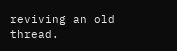reviving an old thread.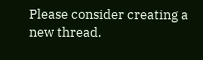Please consider creating a new thread.